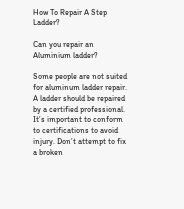How To Repair A Step Ladder?

Can you repair an Aluminium ladder?

Some people are not suited for aluminum ladder repair. A ladder should be repaired by a certified professional. It’s important to conform to certifications to avoid injury. Don’t attempt to fix a broken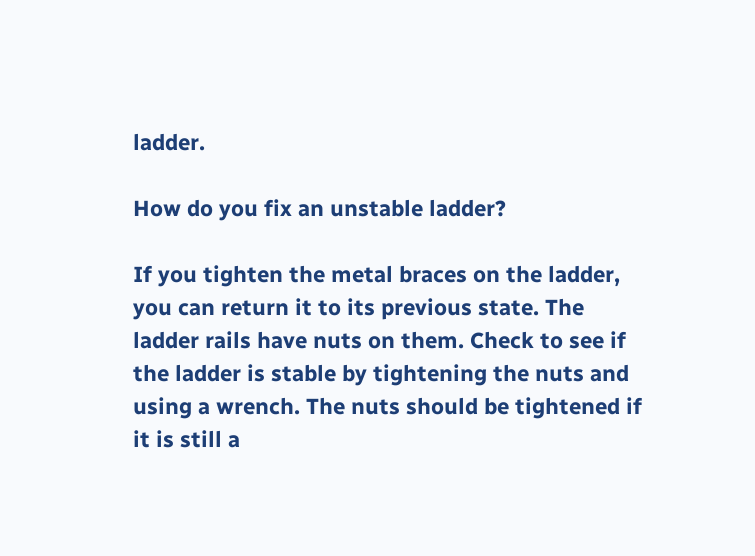ladder.

How do you fix an unstable ladder?

If you tighten the metal braces on the ladder, you can return it to its previous state. The ladder rails have nuts on them. Check to see if the ladder is stable by tightening the nuts and using a wrench. The nuts should be tightened if it is still a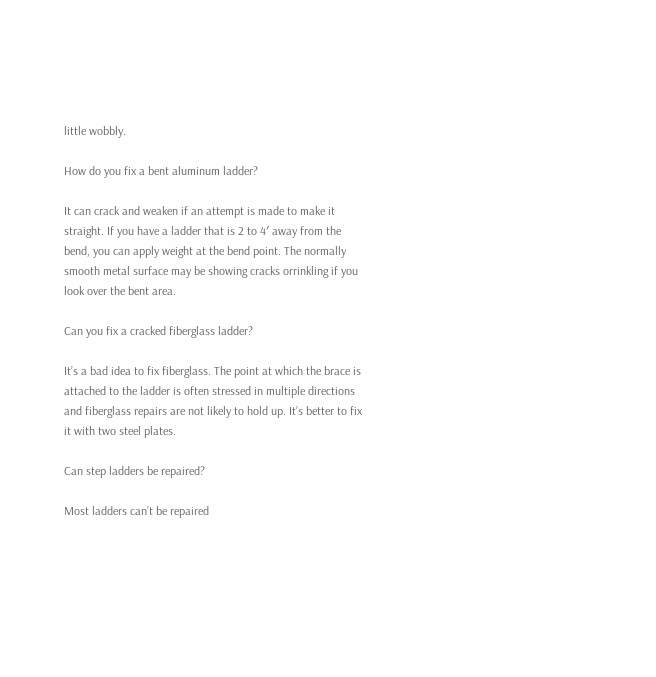little wobbly.

How do you fix a bent aluminum ladder?

It can crack and weaken if an attempt is made to make it straight. If you have a ladder that is 2 to 4′ away from the bend, you can apply weight at the bend point. The normally smooth metal surface may be showing cracks orrinkling if you look over the bent area.

Can you fix a cracked fiberglass ladder?

It’s a bad idea to fix fiberglass. The point at which the brace is attached to the ladder is often stressed in multiple directions and fiberglass repairs are not likely to hold up. It’s better to fix it with two steel plates.

Can step ladders be repaired?

Most ladders can’t be repaired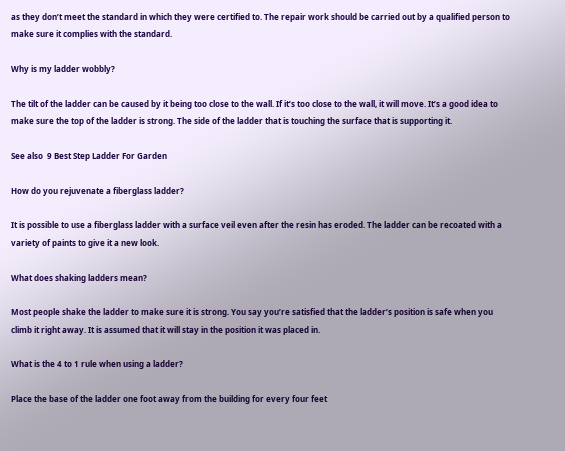as they don’t meet the standard in which they were certified to. The repair work should be carried out by a qualified person to make sure it complies with the standard.

Why is my ladder wobbly?

The tilt of the ladder can be caused by it being too close to the wall. If it’s too close to the wall, it will move. It’s a good idea to make sure the top of the ladder is strong. The side of the ladder that is touching the surface that is supporting it.

See also  9 Best Step Ladder For Garden

How do you rejuvenate a fiberglass ladder?

It is possible to use a fiberglass ladder with a surface veil even after the resin has eroded. The ladder can be recoated with a variety of paints to give it a new look.

What does shaking ladders mean?

Most people shake the ladder to make sure it is strong. You say you’re satisfied that the ladder’s position is safe when you climb it right away. It is assumed that it will stay in the position it was placed in.

What is the 4 to 1 rule when using a ladder?

Place the base of the ladder one foot away from the building for every four feet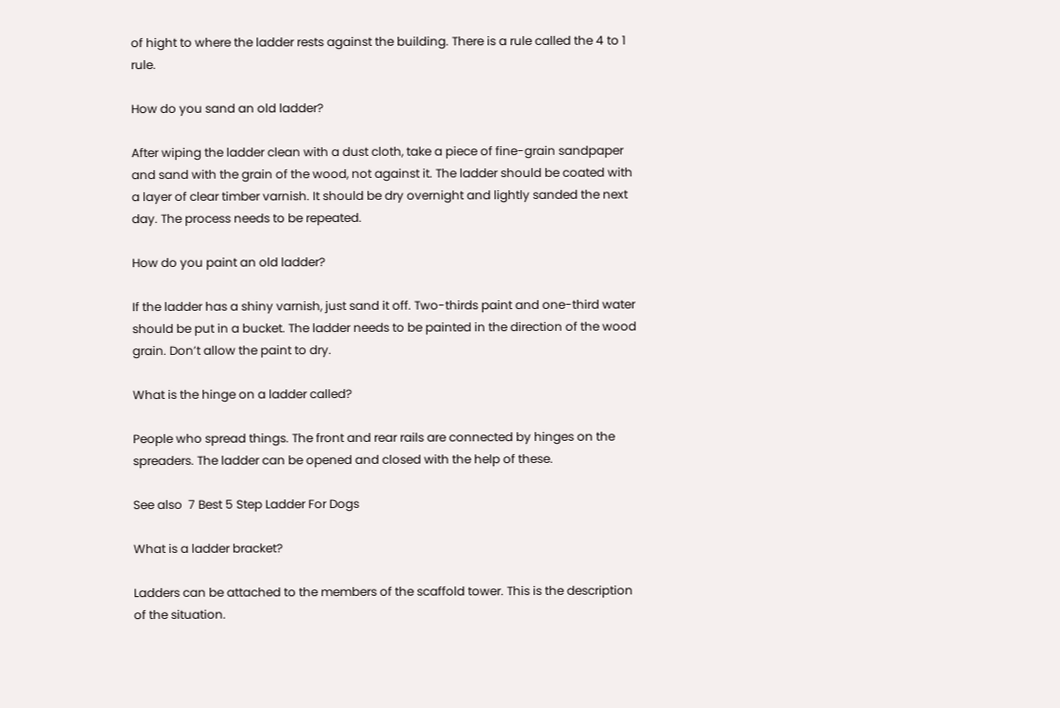of hight to where the ladder rests against the building. There is a rule called the 4 to 1 rule.

How do you sand an old ladder?

After wiping the ladder clean with a dust cloth, take a piece of fine-grain sandpaper and sand with the grain of the wood, not against it. The ladder should be coated with a layer of clear timber varnish. It should be dry overnight and lightly sanded the next day. The process needs to be repeated.

How do you paint an old ladder?

If the ladder has a shiny varnish, just sand it off. Two-thirds paint and one-third water should be put in a bucket. The ladder needs to be painted in the direction of the wood grain. Don’t allow the paint to dry.

What is the hinge on a ladder called?

People who spread things. The front and rear rails are connected by hinges on the spreaders. The ladder can be opened and closed with the help of these.

See also  7 Best 5 Step Ladder For Dogs

What is a ladder bracket?

Ladders can be attached to the members of the scaffold tower. This is the description of the situation.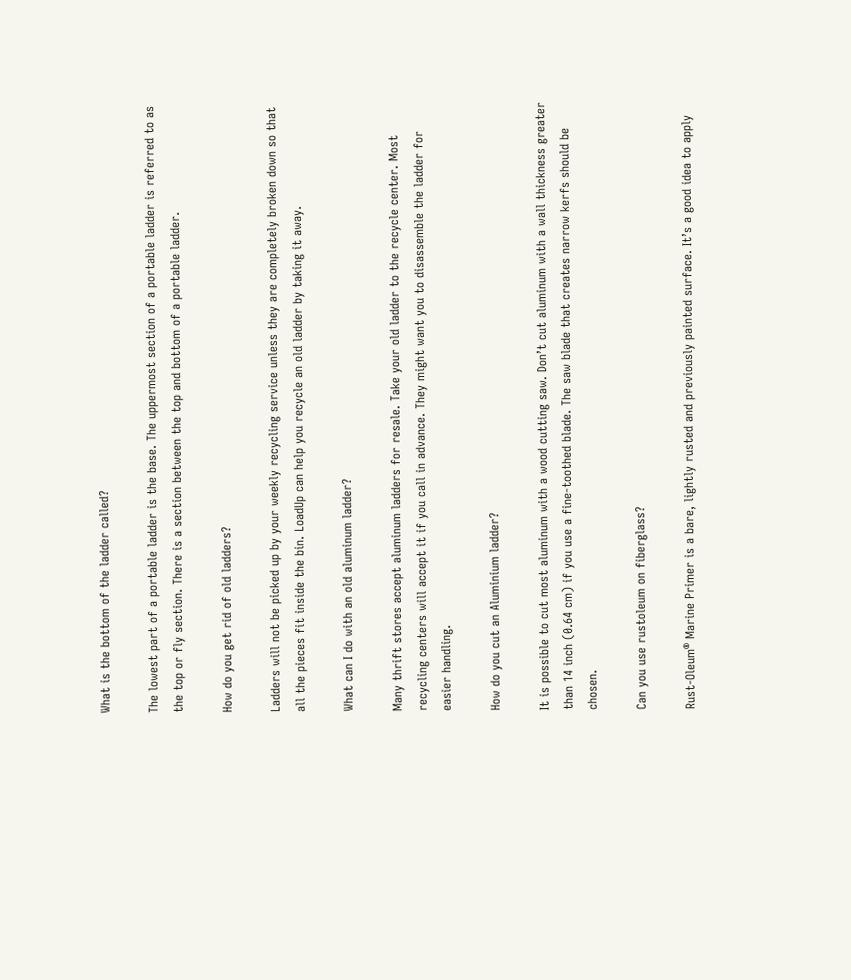What is the bottom of the ladder called?

The lowest part of a portable ladder is the base. The uppermost section of a portable ladder is referred to as the top or fly section. There is a section between the top and bottom of a portable ladder.

How do you get rid of old ladders?

Ladders will not be picked up by your weekly recycling service unless they are completely broken down so that all the pieces fit inside the bin. LoadUp can help you recycle an old ladder by taking it away.

What can I do with an old aluminum ladder?

Many thrift stores accept aluminum ladders for resale. Take your old ladder to the recycle center. Most recycling centers will accept it if you call in advance. They might want you to disassemble the ladder for easier handling.

How do you cut an Aluminium ladder?

It is possible to cut most aluminum with a wood cutting saw. Don’t cut aluminum with a wall thickness greater than 14 inch (0.64 cm) if you use a fine-toothed blade. The saw blade that creates narrow kerfs should be chosen.

Can you use rustoleum on fiberglass?

Rust-Oleum® Marine Primer is a bare, lightly rusted and previously painted surface. It’s a good idea to apply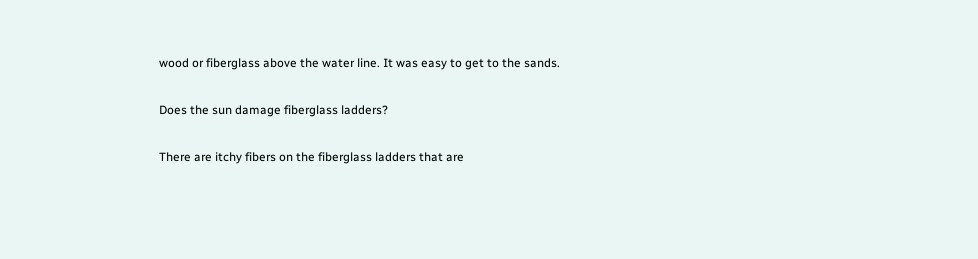wood or fiberglass above the water line. It was easy to get to the sands.

Does the sun damage fiberglass ladders?

There are itchy fibers on the fiberglass ladders that are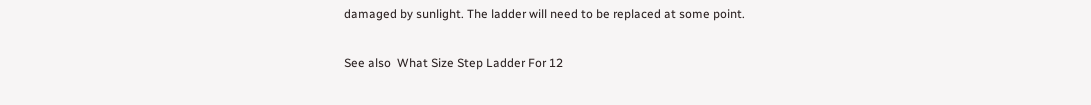damaged by sunlight. The ladder will need to be replaced at some point.

See also  What Size Step Ladder For 12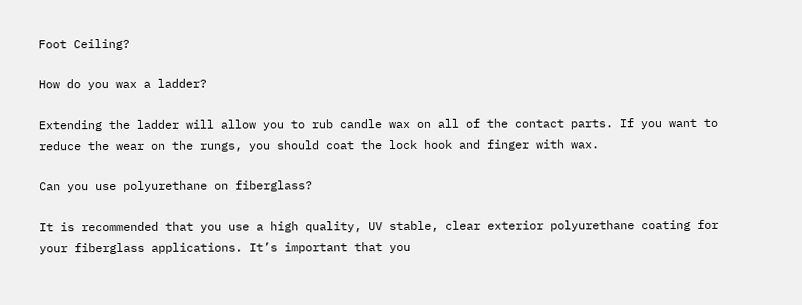Foot Ceiling?

How do you wax a ladder?

Extending the ladder will allow you to rub candle wax on all of the contact parts. If you want to reduce the wear on the rungs, you should coat the lock hook and finger with wax.

Can you use polyurethane on fiberglass?

It is recommended that you use a high quality, UV stable, clear exterior polyurethane coating for your fiberglass applications. It’s important that you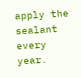apply the sealant every year.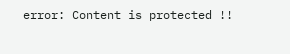error: Content is protected !!